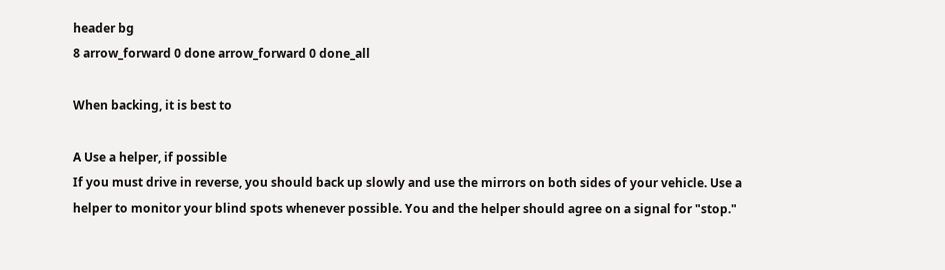header bg
8 arrow_forward 0 done arrow_forward 0 done_all

When backing, it is best to

A Use a helper, if possible
If you must drive in reverse, you should back up slowly and use the mirrors on both sides of your vehicle. Use a helper to monitor your blind spots whenever possible. You and the helper should agree on a signal for "stop."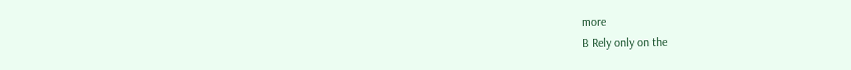more
B Rely only on the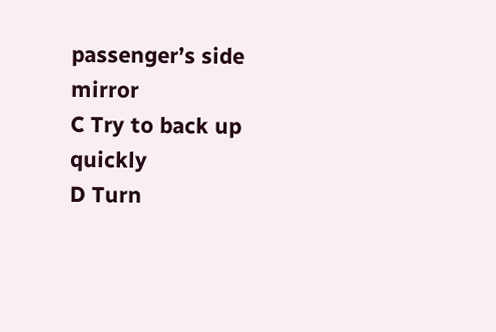passenger’s side mirror
C Try to back up quickly
D Turn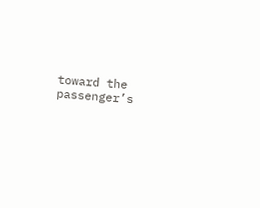toward the passenger’s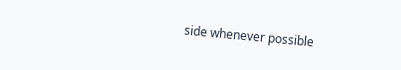side whenever possible